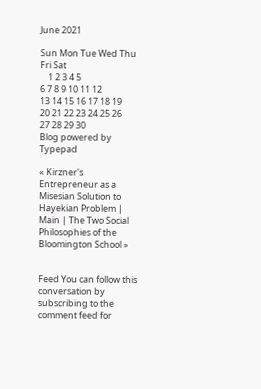June 2021

Sun Mon Tue Wed Thu Fri Sat
    1 2 3 4 5
6 7 8 9 10 11 12
13 14 15 16 17 18 19
20 21 22 23 24 25 26
27 28 29 30
Blog powered by Typepad

« Kirzner's Entrepreneur as a Misesian Solution to Hayekian Problem | Main | The Two Social Philosophies of the Bloomington School »


Feed You can follow this conversation by subscribing to the comment feed for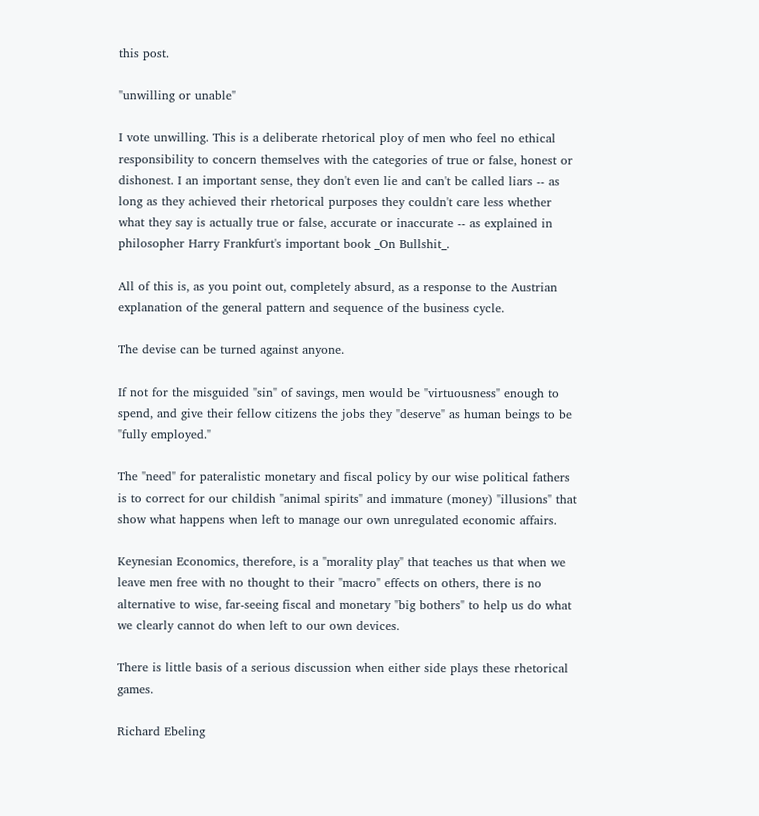this post.

"unwilling or unable"

I vote unwilling. This is a deliberate rhetorical ploy of men who feel no ethical responsibility to concern themselves with the categories of true or false, honest or dishonest. I an important sense, they don't even lie and can't be called liars -- as long as they achieved their rhetorical purposes they couldn't care less whether what they say is actually true or false, accurate or inaccurate -- as explained in philosopher Harry Frankfurt's important book _On Bullshit_.

All of this is, as you point out, completely absurd, as a response to the Austrian explanation of the general pattern and sequence of the business cycle.

The devise can be turned against anyone.

If not for the misguided "sin" of savings, men would be "virtuousness" enough to spend, and give their fellow citizens the jobs they "deserve" as human beings to be "fully employed."

The "need" for pateralistic monetary and fiscal policy by our wise political fathers is to correct for our childish "animal spirits" and immature (money) "illusions" that show what happens when left to manage our own unregulated economic affairs.

Keynesian Economics, therefore, is a "morality play" that teaches us that when we leave men free with no thought to their "macro" effects on others, there is no alternative to wise, far-seeing fiscal and monetary "big bothers" to help us do what we clearly cannot do when left to our own devices.

There is little basis of a serious discussion when either side plays these rhetorical games.

Richard Ebeling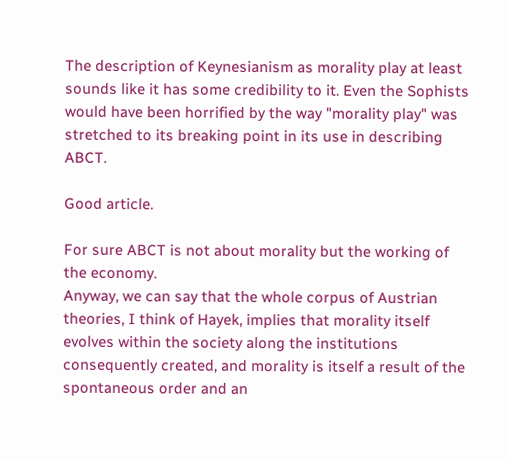The description of Keynesianism as morality play at least sounds like it has some credibility to it. Even the Sophists would have been horrified by the way "morality play" was stretched to its breaking point in its use in describing ABCT.

Good article.

For sure ABCT is not about morality but the working of the economy.
Anyway, we can say that the whole corpus of Austrian theories, I think of Hayek, implies that morality itself evolves within the society along the institutions consequently created, and morality is itself a result of the spontaneous order and an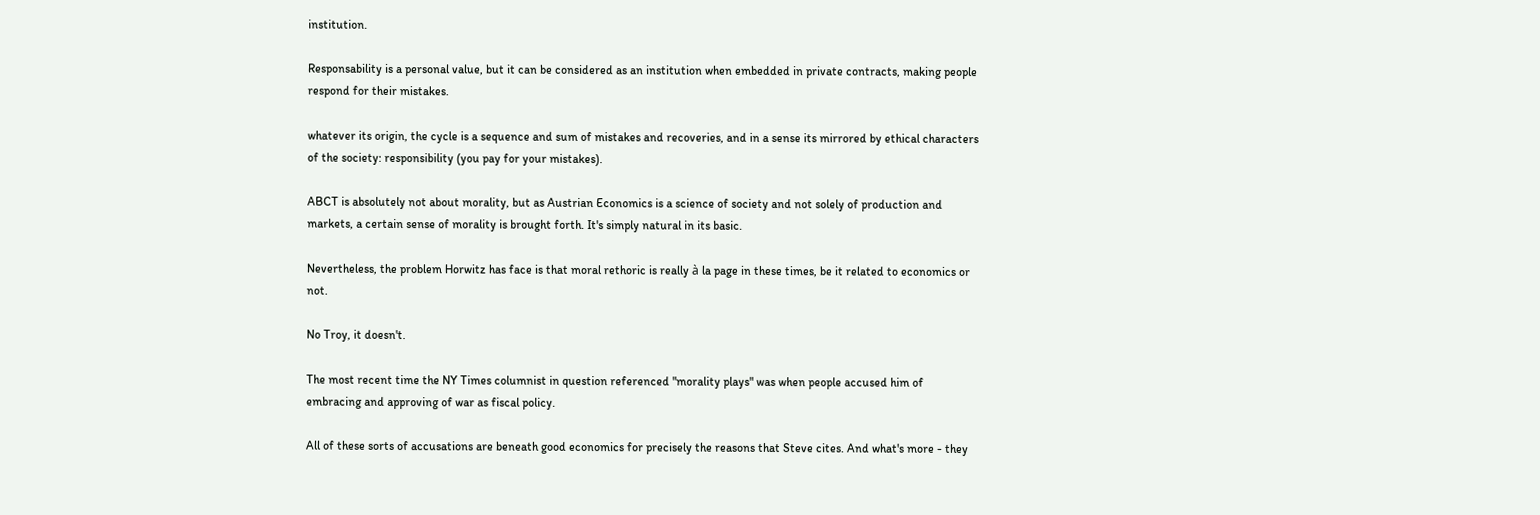institution.

Responsability is a personal value, but it can be considered as an institution when embedded in private contracts, making people respond for their mistakes.

whatever its origin, the cycle is a sequence and sum of mistakes and recoveries, and in a sense its mirrored by ethical characters of the society: responsibility (you pay for your mistakes).

ABCT is absolutely not about morality, but as Austrian Economics is a science of society and not solely of production and markets, a certain sense of morality is brought forth. It's simply natural in its basic.

Nevertheless, the problem Horwitz has face is that moral rethoric is really à la page in these times, be it related to economics or not.

No Troy, it doesn't.

The most recent time the NY Times columnist in question referenced "morality plays" was when people accused him of embracing and approving of war as fiscal policy.

All of these sorts of accusations are beneath good economics for precisely the reasons that Steve cites. And what's more - they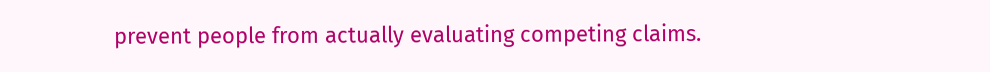prevent people from actually evaluating competing claims.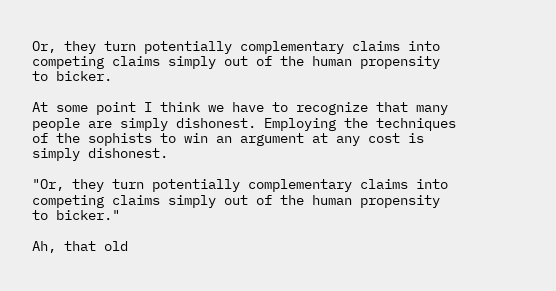Or, they turn potentially complementary claims into competing claims simply out of the human propensity to bicker.

At some point I think we have to recognize that many people are simply dishonest. Employing the techniques of the sophists to win an argument at any cost is simply dishonest.

"Or, they turn potentially complementary claims into competing claims simply out of the human propensity to bicker."

Ah, that old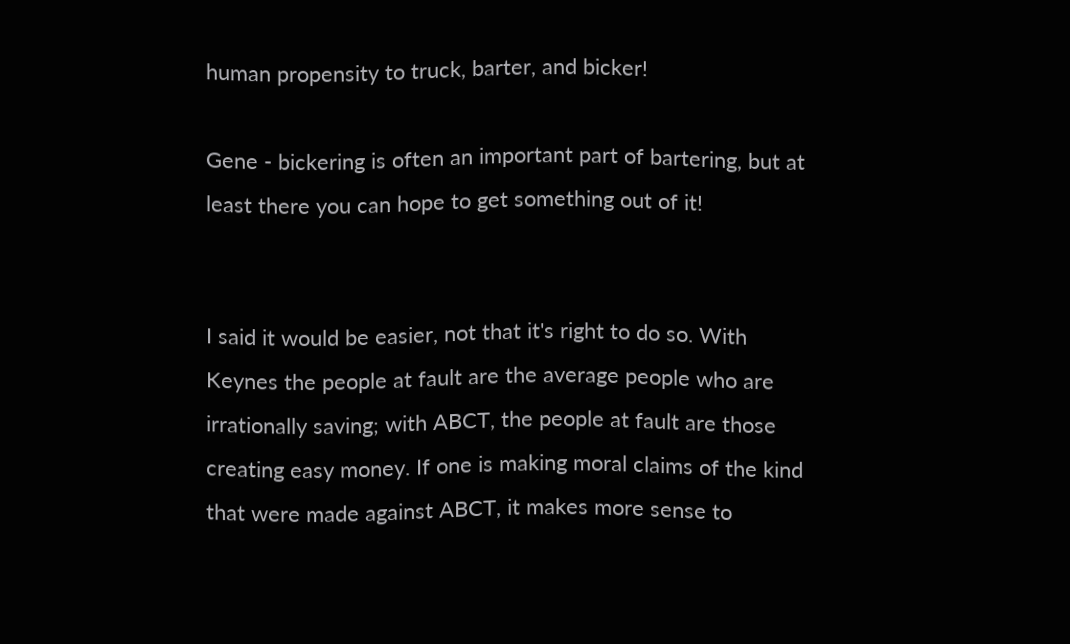human propensity to truck, barter, and bicker!

Gene - bickering is often an important part of bartering, but at least there you can hope to get something out of it!


I said it would be easier, not that it's right to do so. With Keynes the people at fault are the average people who are irrationally saving; with ABCT, the people at fault are those creating easy money. If one is making moral claims of the kind that were made against ABCT, it makes more sense to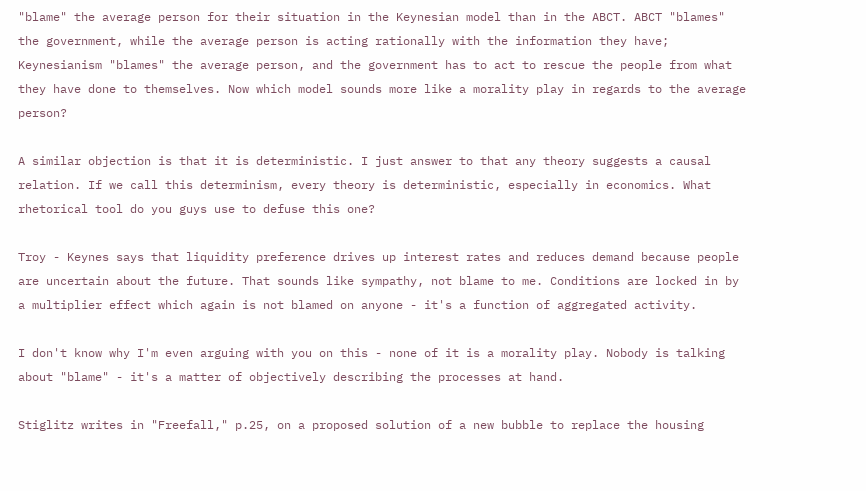"blame" the average person for their situation in the Keynesian model than in the ABCT. ABCT "blames" the government, while the average person is acting rationally with the information they have; Keynesianism "blames" the average person, and the government has to act to rescue the people from what they have done to themselves. Now which model sounds more like a morality play in regards to the average person?

A similar objection is that it is deterministic. I just answer to that any theory suggests a causal relation. If we call this determinism, every theory is deterministic, especially in economics. What rhetorical tool do you guys use to defuse this one?

Troy - Keynes says that liquidity preference drives up interest rates and reduces demand because people are uncertain about the future. That sounds like sympathy, not blame to me. Conditions are locked in by a multiplier effect which again is not blamed on anyone - it's a function of aggregated activity.

I don't know why I'm even arguing with you on this - none of it is a morality play. Nobody is talking about "blame" - it's a matter of objectively describing the processes at hand.

Stiglitz writes in "Freefall," p.25, on a proposed solution of a new bubble to replace the housing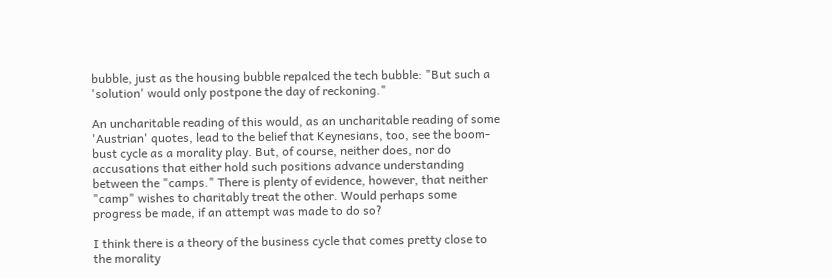bubble, just as the housing bubble repalced the tech bubble: "But such a 'solution' would only postpone the day of reckoning."

An uncharitable reading of this would, as an uncharitable reading of some 'Austrian' quotes, lead to the belief that Keynesians, too, see the boom-bust cycle as a morality play. But, of course, neither does, nor do accusations that either hold such positions advance understanding between the "camps." There is plenty of evidence, however, that neither "camp" wishes to charitably treat the other. Would perhaps some progress be made, if an attempt was made to do so?

I think there is a theory of the business cycle that comes pretty close to the morality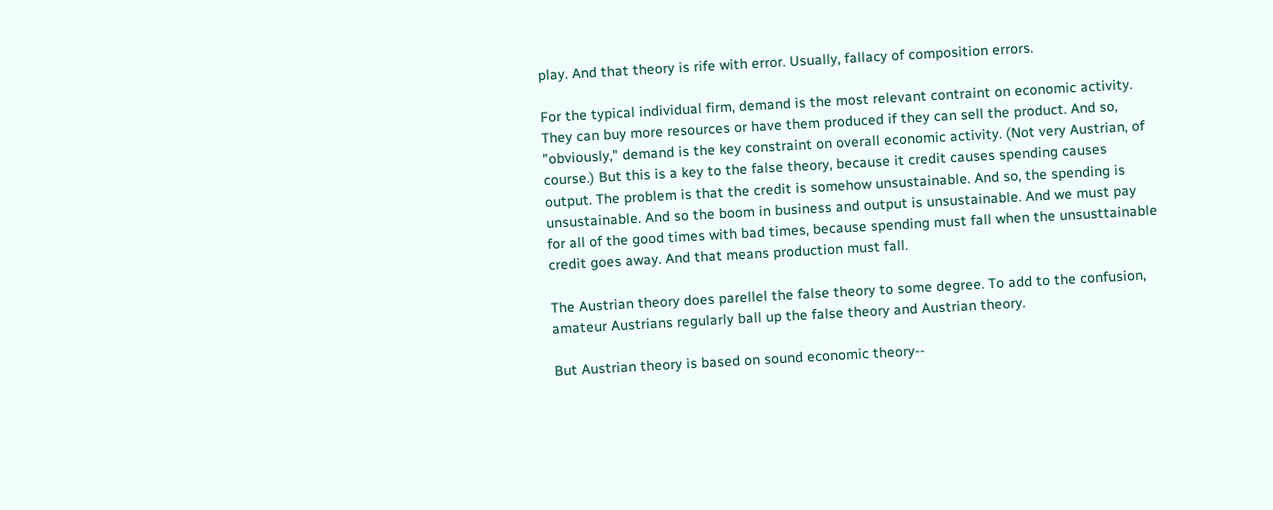play. And that theory is rife with error. Usually, fallacy of composition errors.

For the typical individual firm, demand is the most relevant contraint on economic activity. They can buy more resources or have them produced if they can sell the product. And so, "obviously," demand is the key constraint on overall economic activity. (Not very Austrian, of course.) But this is a key to the false theory, because it credit causes spending causes output. The problem is that the credit is somehow unsustainable. And so, the spending is unsustainable. And so the boom in business and output is unsustainable. And we must pay for all of the good times with bad times, because spending must fall when the unsusttainable credit goes away. And that means production must fall.

The Austrian theory does parellel the false theory to some degree. To add to the confusion, amateur Austrians regularly ball up the false theory and Austrian theory.

But Austrian theory is based on sound economic theory--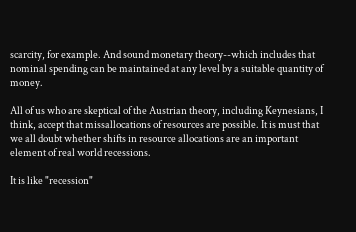scarcity, for example. And sound monetary theory--which includes that nominal spending can be maintained at any level by a suitable quantity of money.

All of us who are skeptical of the Austrian theory, including Keynesians, I think, accept that missallocations of resources are possible. It is must that we all doubt whether shifts in resource allocations are an important element of real world recessions.

It is like "recession"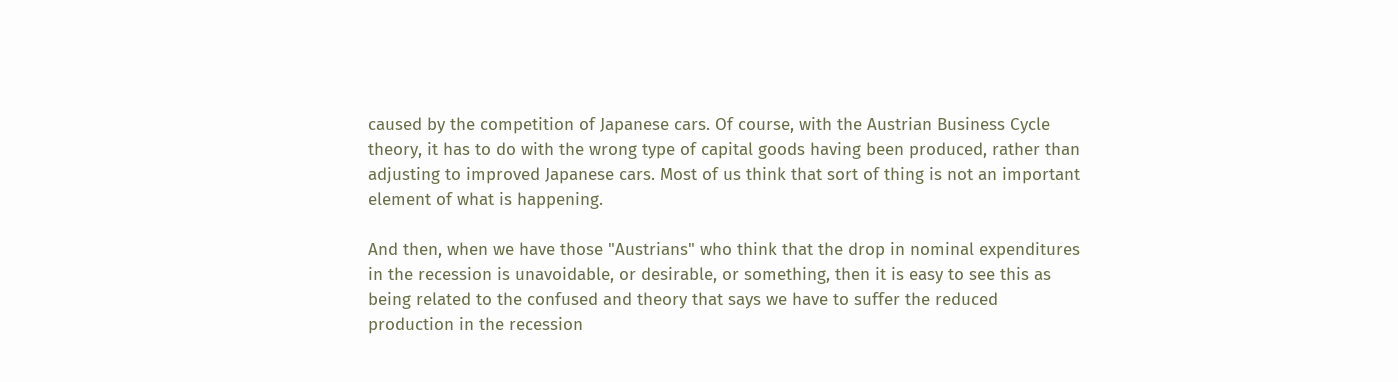caused by the competition of Japanese cars. Of course, with the Austrian Business Cycle theory, it has to do with the wrong type of capital goods having been produced, rather than adjusting to improved Japanese cars. Most of us think that sort of thing is not an important element of what is happening.

And then, when we have those "Austrians" who think that the drop in nominal expenditures in the recession is unavoidable, or desirable, or something, then it is easy to see this as being related to the confused and theory that says we have to suffer the reduced production in the recession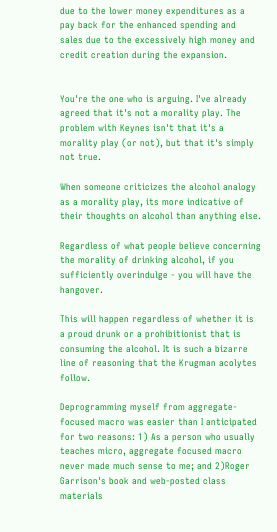due to the lower money expenditures as a pay back for the enhanced spending and sales due to the excessively high money and credit creation during the expansion.


You're the one who is arguing. I've already agreed that it's not a morality play. The problem with Keynes isn't that it's a morality play (or not), but that it's simply not true.

When someone criticizes the alcohol analogy as a morality play, its more indicative of their thoughts on alcohol than anything else.

Regardless of what people believe concerning the morality of drinking alcohol, if you sufficiently overindulge - you will have the hangover.

This will happen regardless of whether it is a proud drunk or a prohibitionist that is consuming the alcohol. It is such a bizarre line of reasoning that the Krugman acolytes follow.

Deprogramming myself from aggregate-focused macro was easier than I anticipated for two reasons: 1) As a person who usually teaches micro, aggregate focused macro never made much sense to me; and 2)Roger Garrison's book and web-posted class materials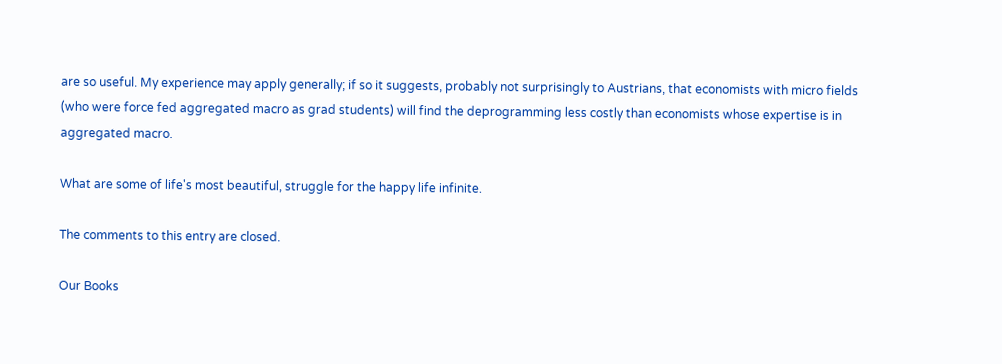are so useful. My experience may apply generally; if so it suggests, probably not surprisingly to Austrians, that economists with micro fields (who were force fed aggregated macro as grad students) will find the deprogramming less costly than economists whose expertise is in aggregated macro.

What are some of life's most beautiful, struggle for the happy life infinite.

The comments to this entry are closed.

Our Books